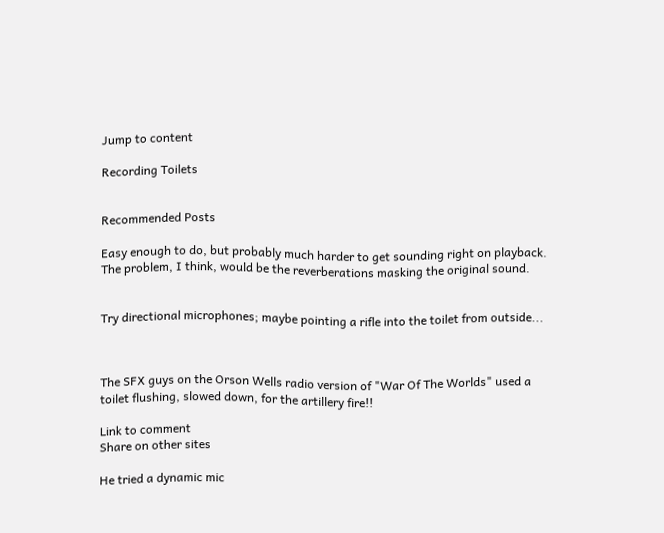Jump to content

Recording Toilets


Recommended Posts

Easy enough to do, but probably much harder to get sounding right on playback. The problem, I think, would be the reverberations masking the original sound.


Try directional microphones; maybe pointing a rifle into the toilet from outside...



The SFX guys on the Orson Wells radio version of "War Of The Worlds" used a toilet flushing, slowed down, for the artillery fire!!

Link to comment
Share on other sites

He tried a dynamic mic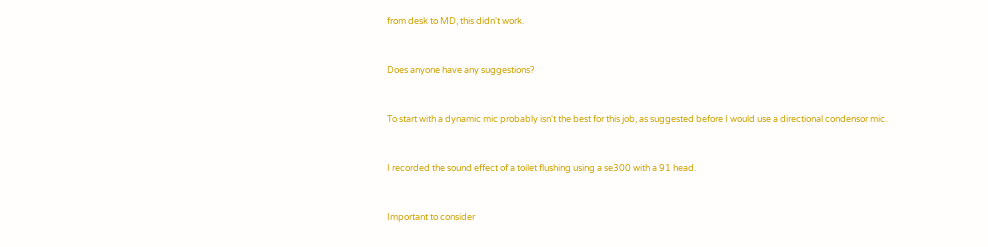from desk to MD, this didn't work.


Does anyone have any suggestions?


To start with a dynamic mic probably isn't the best for this job, as suggested before I would use a directional condensor mic.


I recorded the sound effect of a toilet flushing using a se300 with a 91 head.


Important to consider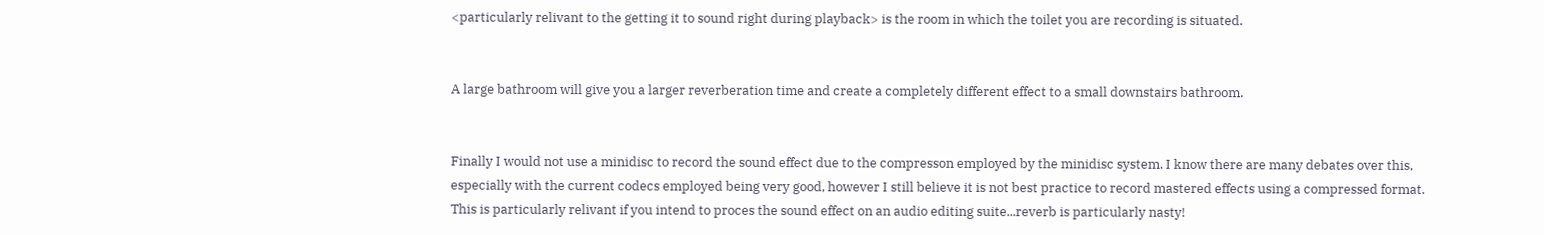<particularly relivant to the getting it to sound right during playback> is the room in which the toilet you are recording is situated.


A large bathroom will give you a larger reverberation time and create a completely different effect to a small downstairs bathroom.


Finally I would not use a minidisc to record the sound effect due to the compresson employed by the minidisc system. I know there are many debates over this, especially with the current codecs employed being very good, however I still believe it is not best practice to record mastered effects using a compressed format. This is particularly relivant if you intend to proces the sound effect on an audio editing suite...reverb is particularly nasty!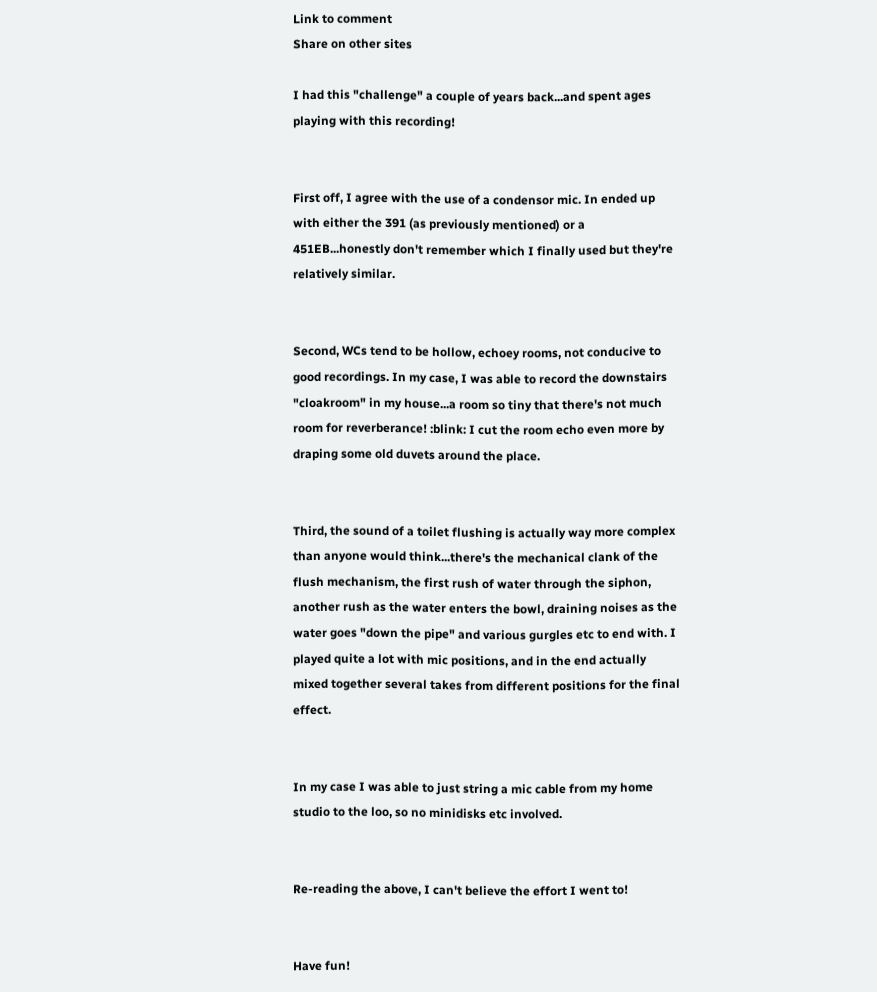Link to comment
Share on other sites

I had this "challenge" a couple of years back...and spent ages playing with this recording!


First off, I agree with the use of a condensor mic. In ended up with either the 391 (as previously mentioned) or a 451EB...honestly don't remember which I finally used but they're relatively similar.


Second, WCs tend to be hollow, echoey rooms, not conducive to good recordings. In my case, I was able to record the downstairs "cloakroom" in my house...a room so tiny that there's not much room for reverberance! :blink: I cut the room echo even more by draping some old duvets around the place.


Third, the sound of a toilet flushing is actually way more complex than anyone would think...there's the mechanical clank of the flush mechanism, the first rush of water through the siphon, another rush as the water enters the bowl, draining noises as the water goes "down the pipe" and various gurgles etc to end with. I played quite a lot with mic positions, and in the end actually mixed together several takes from different positions for the final effect.


In my case I was able to just string a mic cable from my home studio to the loo, so no minidisks etc involved.


Re-reading the above, I can't believe the effort I went to!


Have fun!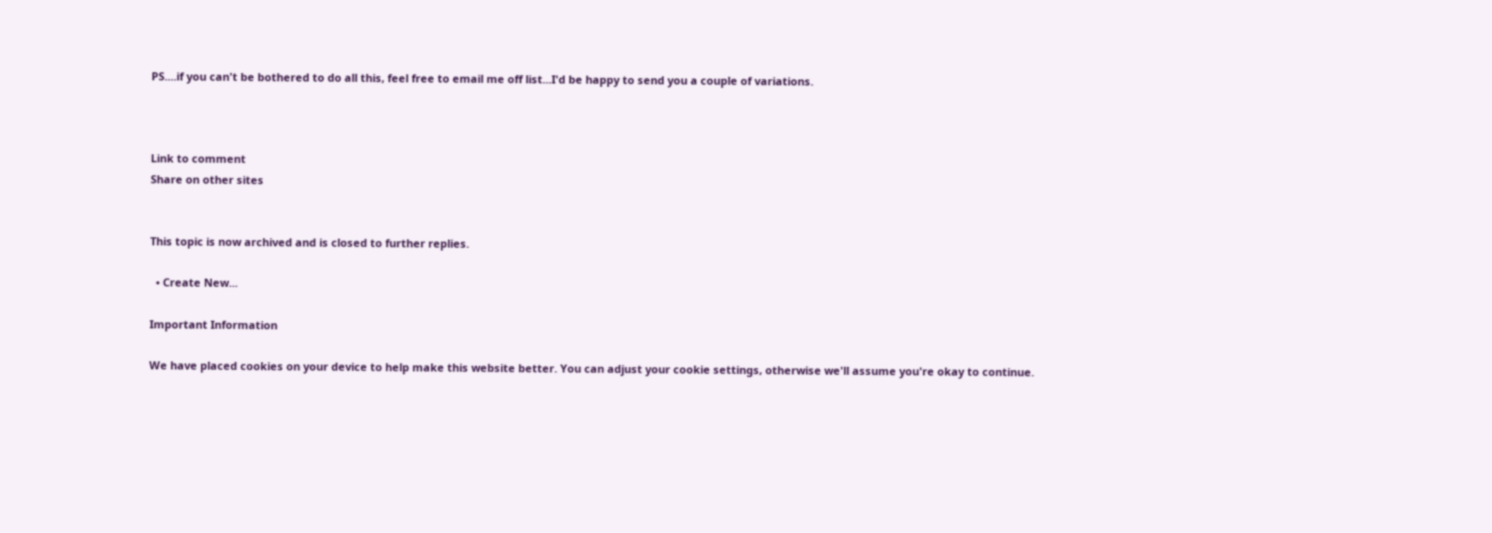PS....if you can't be bothered to do all this, feel free to email me off list...I'd be happy to send you a couple of variations.



Link to comment
Share on other sites


This topic is now archived and is closed to further replies.

  • Create New...

Important Information

We have placed cookies on your device to help make this website better. You can adjust your cookie settings, otherwise we'll assume you're okay to continue.